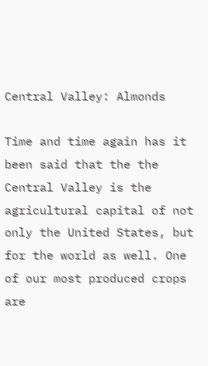Central Valley: Almonds

Time and time again has it been said that the the Central Valley is the agricultural capital of not only the United States, but for the world as well. One of our most produced crops are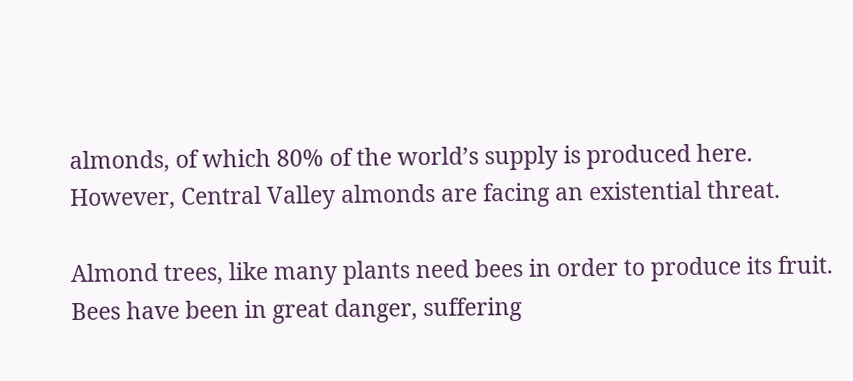almonds, of which 80% of the world’s supply is produced here. However, Central Valley almonds are facing an existential threat.

Almond trees, like many plants need bees in order to produce its fruit. Bees have been in great danger, suffering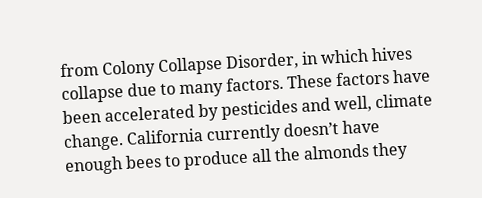from Colony Collapse Disorder, in which hives collapse due to many factors. These factors have been accelerated by pesticides and well, climate change. California currently doesn’t have enough bees to produce all the almonds they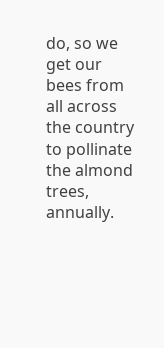do, so we get our bees from all across the country to pollinate the almond trees, annually.